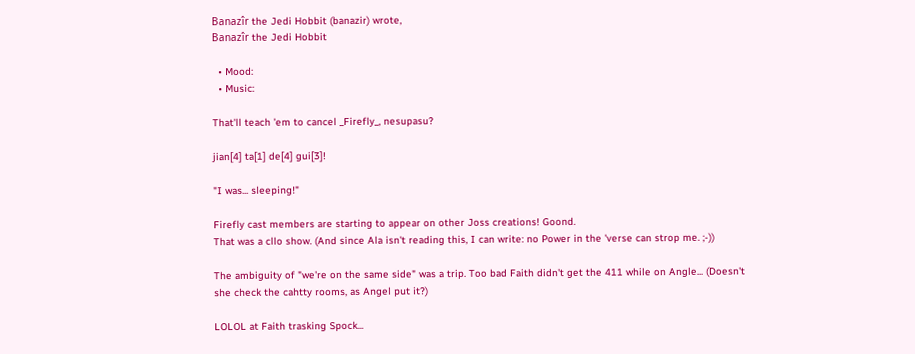Banazîr the Jedi Hobbit (banazir) wrote,
Banazîr the Jedi Hobbit

  • Mood:
  • Music:

That'll teach 'em to cancel _Firefly_, nesupasu?

jian[4] ta[1] de[4] gui[3]!

"I was... sleeping!"

Firefly cast members are starting to appear on other Joss creations! Goond.
That was a cllo show. (And since Ala isn't reading this, I can write: no Power in the 'verse can strop me. ;-))

The ambiguity of "we're on the same side" was a trip. Too bad Faith didn't get the 411 while on Angle... (Doesn't she check the cahtty rooms, as Angel put it?)

LOLOL at Faith trasking Spock...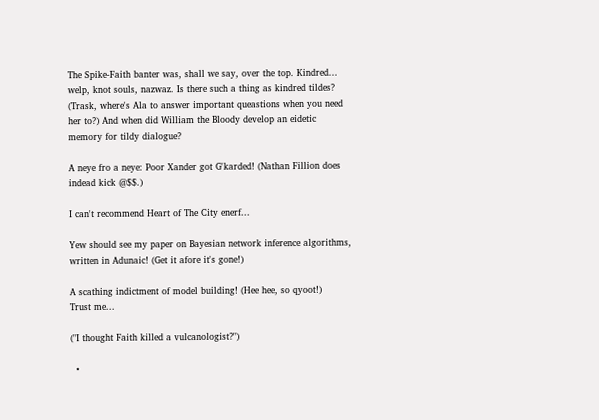The Spike-Faith banter was, shall we say, over the top. Kindred... welp, knot souls, nazwaz. Is there such a thing as kindred tildes? (Trask, where's Ala to answer important queastions when you need her to?) And when did William the Bloody develop an eidetic memory for tildy dialogue?

A neye fro a neye: Poor Xander got G'karded! (Nathan Fillion does indead kick @$$.)

I can't recommend Heart of The City enerf...

Yew should see my paper on Bayesian network inference algorithms, written in Adunaic! (Get it afore it's gone!)

A scathing indictment of model building! (Hee hee, so qyoot!)
Trust me...

("I thought Faith killed a vulcanologist?")

  •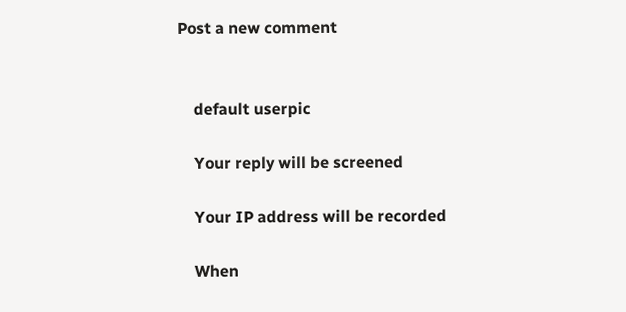Post a new comment


    default userpic

    Your reply will be screened

    Your IP address will be recorded

    When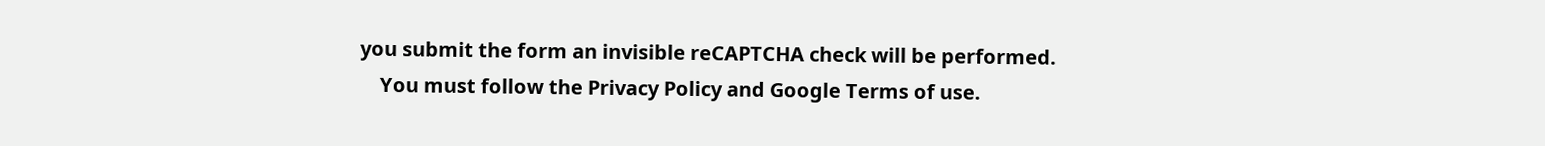you submit the form an invisible reCAPTCHA check will be performed.
    You must follow the Privacy Policy and Google Terms of use.